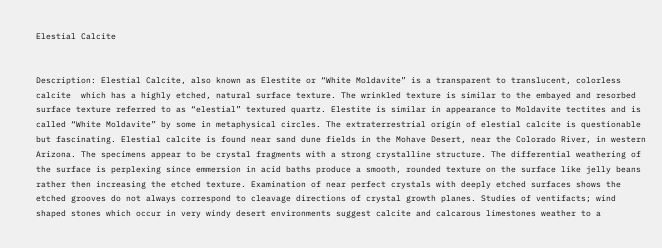Elestial Calcite


Description: Elestial Calcite, also known as Elestite or “White Moldavite” is a transparent to translucent, colorless calcite  which has a highly etched, natural surface texture. The wrinkled texture is similar to the embayed and resorbed surface texture referred to as “elestial” textured quartz. Elestite is similar in appearance to Moldavite tectites and is called “White Moldavite” by some in metaphysical circles. The extraterrestrial origin of elestial calcite is questionable but fascinating. Elestial calcite is found near sand dune fields in the Mohave Desert, near the Colorado River, in western Arizona. The specimens appear to be crystal fragments with a strong crystalline structure. The differential weathering of the surface is perplexing since emmersion in acid baths produce a smooth, rounded texture on the surface like jelly beans rather then increasing the etched texture. Examination of near perfect crystals with deeply etched surfaces shows the etched grooves do not always correspond to cleavage directions of crystal growth planes. Studies of ventifacts; wind shaped stones which occur in very windy desert environments suggest calcite and calcarous limestones weather to a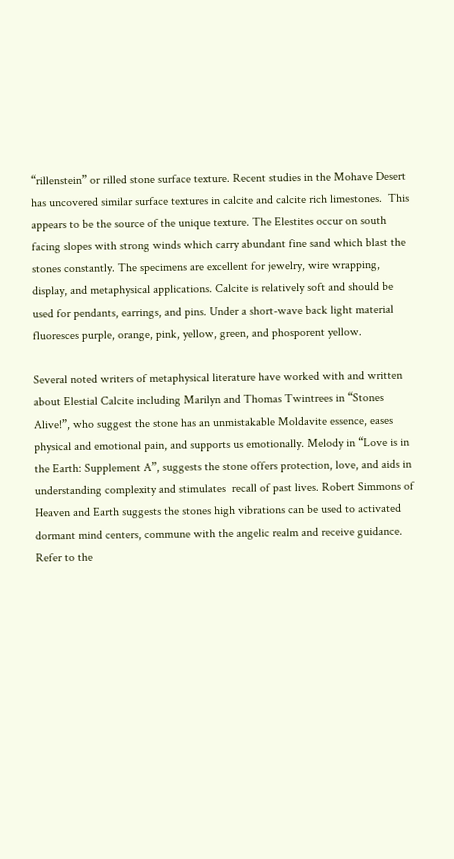“rillenstein” or rilled stone surface texture. Recent studies in the Mohave Desert has uncovered similar surface textures in calcite and calcite rich limestones.  This appears to be the source of the unique texture. The Elestites occur on south facing slopes with strong winds which carry abundant fine sand which blast the stones constantly. The specimens are excellent for jewelry, wire wrapping, display, and metaphysical applications. Calcite is relatively soft and should be used for pendants, earrings, and pins. Under a short-wave back light material fluoresces purple, orange, pink, yellow, green, and phosporent yellow.

Several noted writers of metaphysical literature have worked with and written about Elestial Calcite including Marilyn and Thomas Twintrees in “Stones Alive!”, who suggest the stone has an unmistakable Moldavite essence, eases physical and emotional pain, and supports us emotionally. Melody in “Love is in the Earth: Supplement A”, suggests the stone offers protection, love, and aids in understanding complexity and stimulates  recall of past lives. Robert Simmons of Heaven and Earth suggests the stones high vibrations can be used to activated dormant mind centers, commune with the angelic realm and receive guidance. Refer to the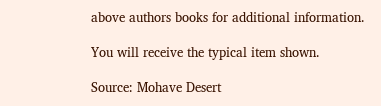above authors books for additional information.

You will receive the typical item shown.

Source: Mohave Desert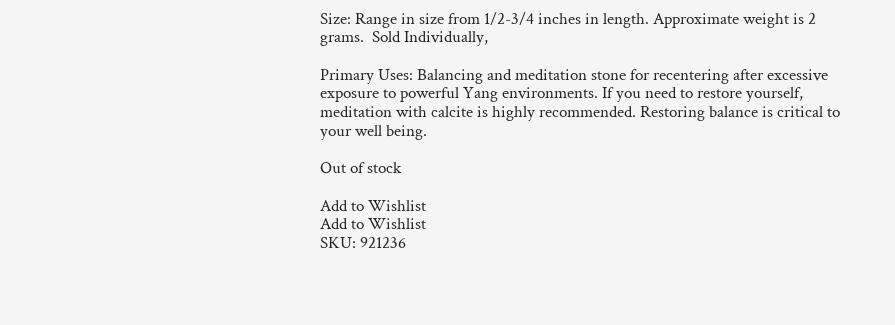Size: Range in size from 1/2-3/4 inches in length. Approximate weight is 2 grams.  Sold Individually,

Primary Uses: Balancing and meditation stone for recentering after excessive exposure to powerful Yang environments. If you need to restore yourself, meditation with calcite is highly recommended. Restoring balance is critical to your well being.

Out of stock

Add to Wishlist
Add to Wishlist
SKU: 921236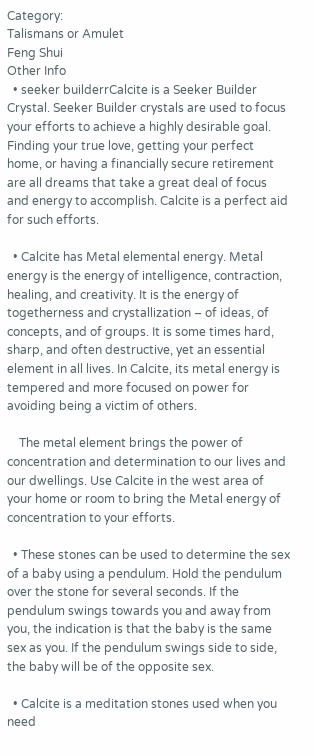Category:
Talismans or Amulet
Feng Shui
Other Info
  • seeker builderrCalcite is a Seeker Builder Crystal. Seeker Builder crystals are used to focus your efforts to achieve a highly desirable goal. Finding your true love, getting your perfect home, or having a financially secure retirement are all dreams that take a great deal of focus and energy to accomplish. Calcite is a perfect aid for such efforts.

  • Calcite has Metal elemental energy. Metal energy is the energy of intelligence, contraction, healing, and creativity. It is the energy of togetherness and crystallization – of ideas, of concepts, and of groups. It is some times hard, sharp, and often destructive, yet an essential element in all lives. In Calcite, its metal energy is tempered and more focused on power for avoiding being a victim of others.

    The metal element brings the power of concentration and determination to our lives and our dwellings. Use Calcite in the west area of your home or room to bring the Metal energy of concentration to your efforts.

  • These stones can be used to determine the sex of a baby using a pendulum. Hold the pendulum over the stone for several seconds. If the pendulum swings towards you and away from you, the indication is that the baby is the same sex as you. If the pendulum swings side to side, the baby will be of the opposite sex.

  • Calcite is a meditation stones used when you need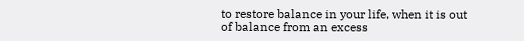to restore balance in your life, when it is out of balance from an excess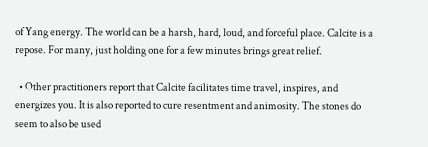of Yang energy. The world can be a harsh, hard, loud, and forceful place. Calcite is a repose. For many, just holding one for a few minutes brings great relief.

  • Other practitioners report that Calcite facilitates time travel, inspires, and energizes you. It is also reported to cure resentment and animosity. The stones do seem to also be used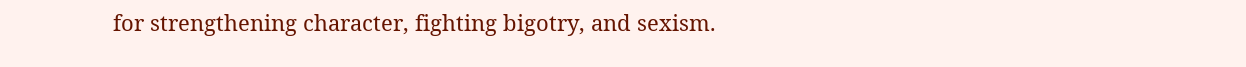for strengthening character, fighting bigotry, and sexism.